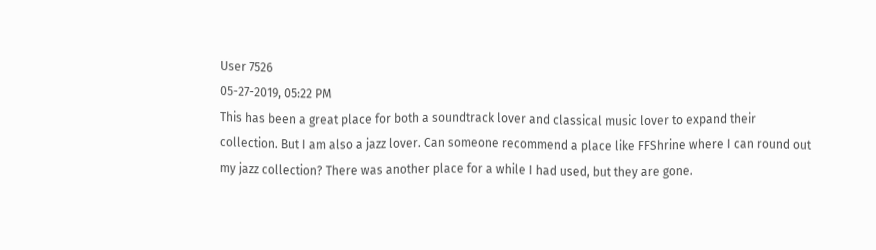User 7526
05-27-2019, 05:22 PM
This has been a great place for both a soundtrack lover and classical music lover to expand their collection. But I am also a jazz lover. Can someone recommend a place like FFShrine where I can round out my jazz collection? There was another place for a while I had used, but they are gone.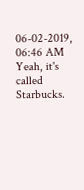06-02-2019, 06:46 AM
Yeah, it's called Starbucks.